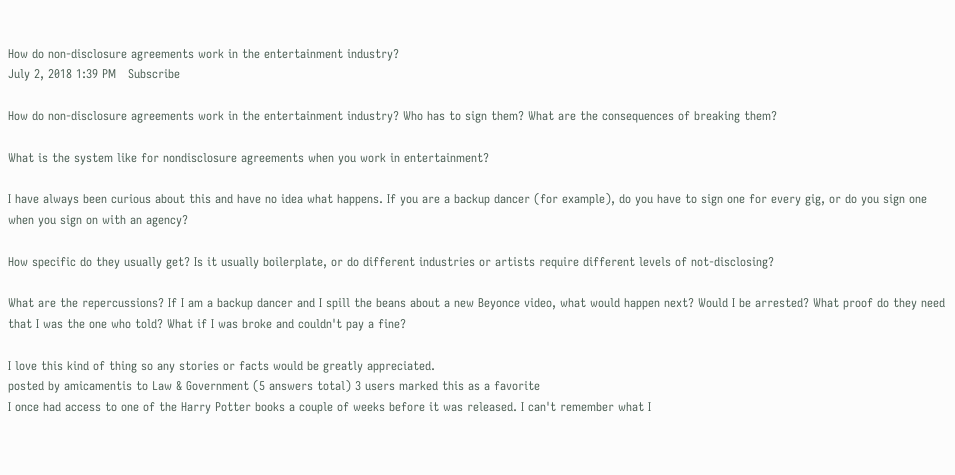How do non-disclosure agreements work in the entertainment industry?
July 2, 2018 1:39 PM   Subscribe

How do non-disclosure agreements work in the entertainment industry? Who has to sign them? What are the consequences of breaking them?

What is the system like for nondisclosure agreements when you work in entertainment?

I have always been curious about this and have no idea what happens. If you are a backup dancer (for example), do you have to sign one for every gig, or do you sign one when you sign on with an agency?

How specific do they usually get? Is it usually boilerplate, or do different industries or artists require different levels of not-disclosing?

What are the repercussions? If I am a backup dancer and I spill the beans about a new Beyonce video, what would happen next? Would I be arrested? What proof do they need that I was the one who told? What if I was broke and couldn't pay a fine?

I love this kind of thing so any stories or facts would be greatly appreciated.
posted by amicamentis to Law & Government (5 answers total) 3 users marked this as a favorite
I once had access to one of the Harry Potter books a couple of weeks before it was released. I can't remember what I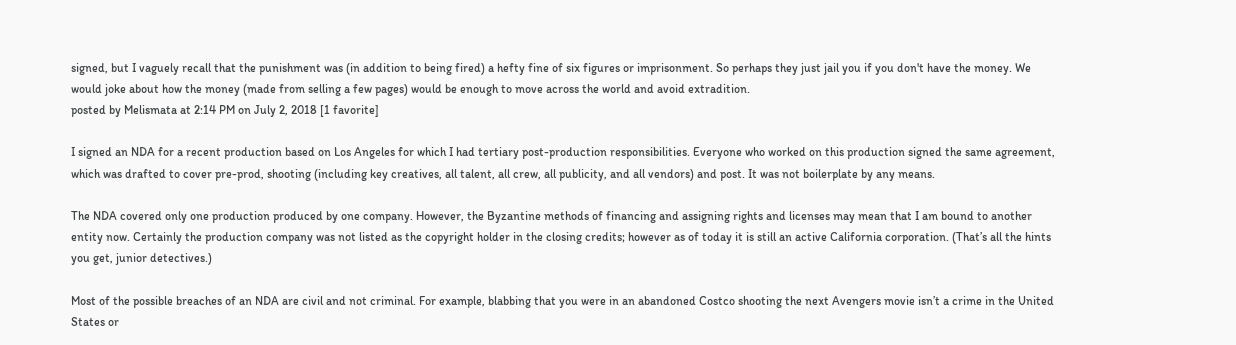signed, but I vaguely recall that the punishment was (in addition to being fired) a hefty fine of six figures or imprisonment. So perhaps they just jail you if you don't have the money. We would joke about how the money (made from selling a few pages) would be enough to move across the world and avoid extradition.
posted by Melismata at 2:14 PM on July 2, 2018 [1 favorite]

I signed an NDA for a recent production based on Los Angeles for which I had tertiary post-production responsibilities. Everyone who worked on this production signed the same agreement, which was drafted to cover pre-prod, shooting (including key creatives, all talent, all crew, all publicity, and all vendors) and post. It was not boilerplate by any means.

The NDA covered only one production produced by one company. However, the Byzantine methods of financing and assigning rights and licenses may mean that I am bound to another entity now. Certainly the production company was not listed as the copyright holder in the closing credits; however as of today it is still an active California corporation. (That’s all the hints you get, junior detectives.)

Most of the possible breaches of an NDA are civil and not criminal. For example, blabbing that you were in an abandoned Costco shooting the next Avengers movie isn’t a crime in the United States or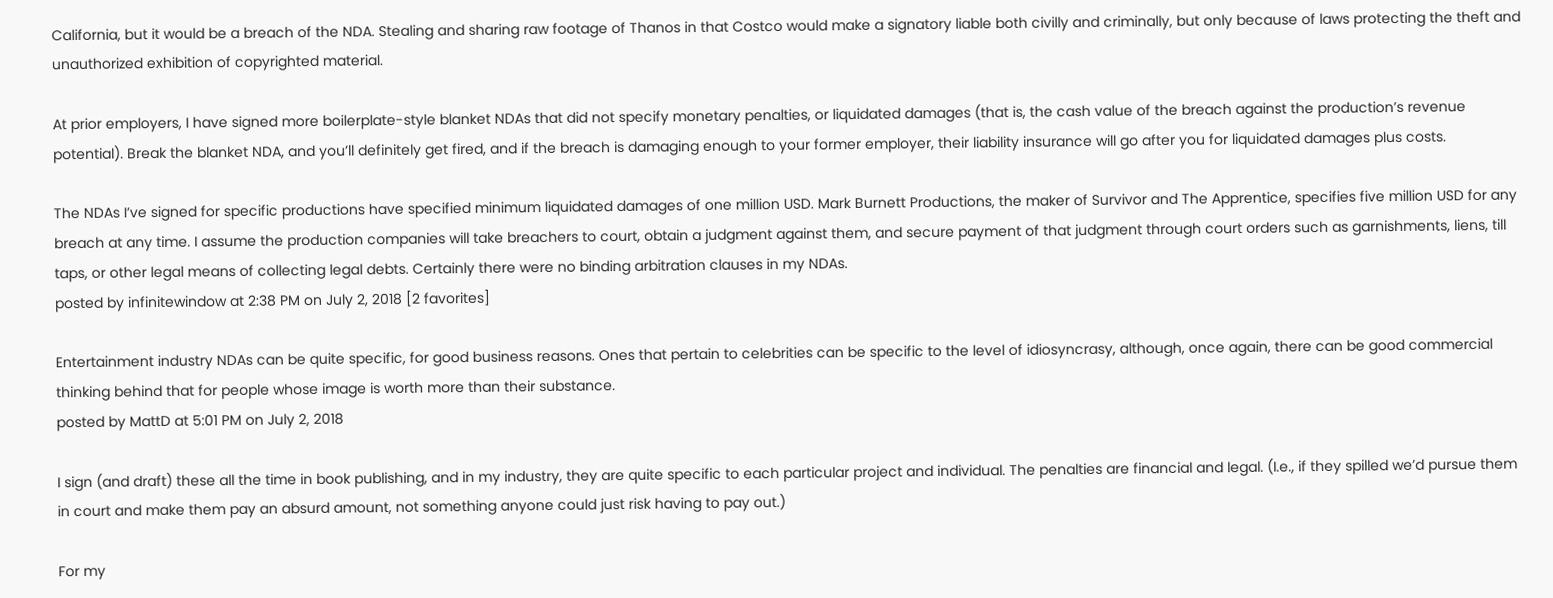California, but it would be a breach of the NDA. Stealing and sharing raw footage of Thanos in that Costco would make a signatory liable both civilly and criminally, but only because of laws protecting the theft and unauthorized exhibition of copyrighted material.

At prior employers, I have signed more boilerplate-style blanket NDAs that did not specify monetary penalties, or liquidated damages (that is, the cash value of the breach against the production’s revenue potential). Break the blanket NDA, and you’ll definitely get fired, and if the breach is damaging enough to your former employer, their liability insurance will go after you for liquidated damages plus costs.

The NDAs I’ve signed for specific productions have specified minimum liquidated damages of one million USD. Mark Burnett Productions, the maker of Survivor and The Apprentice, specifies five million USD for any breach at any time. I assume the production companies will take breachers to court, obtain a judgment against them, and secure payment of that judgment through court orders such as garnishments, liens, till taps, or other legal means of collecting legal debts. Certainly there were no binding arbitration clauses in my NDAs.
posted by infinitewindow at 2:38 PM on July 2, 2018 [2 favorites]

Entertainment industry NDAs can be quite specific, for good business reasons. Ones that pertain to celebrities can be specific to the level of idiosyncrasy, although, once again, there can be good commercial thinking behind that for people whose image is worth more than their substance.
posted by MattD at 5:01 PM on July 2, 2018

I sign (and draft) these all the time in book publishing, and in my industry, they are quite specific to each particular project and individual. The penalties are financial and legal. (I.e., if they spilled we’d pursue them in court and make them pay an absurd amount, not something anyone could just risk having to pay out.)

For my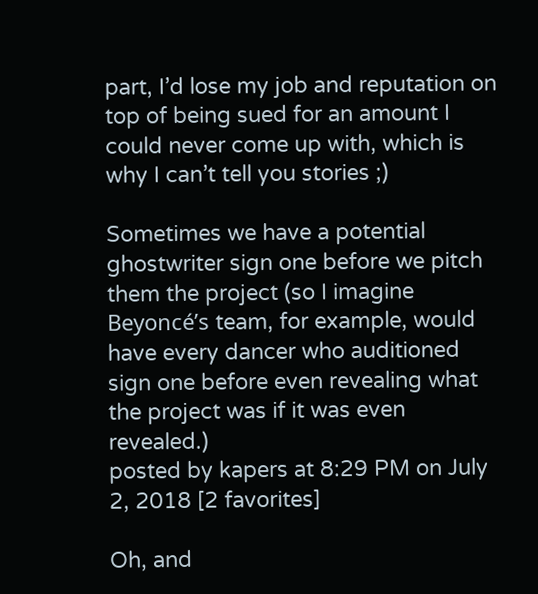part, I’d lose my job and reputation on top of being sued for an amount I could never come up with, which is why I can’t tell you stories ;)

Sometimes we have a potential ghostwriter sign one before we pitch them the project (so I imagine Beyoncé’s team, for example, would have every dancer who auditioned sign one before even revealing what the project was if it was even revealed.)
posted by kapers at 8:29 PM on July 2, 2018 [2 favorites]

Oh, and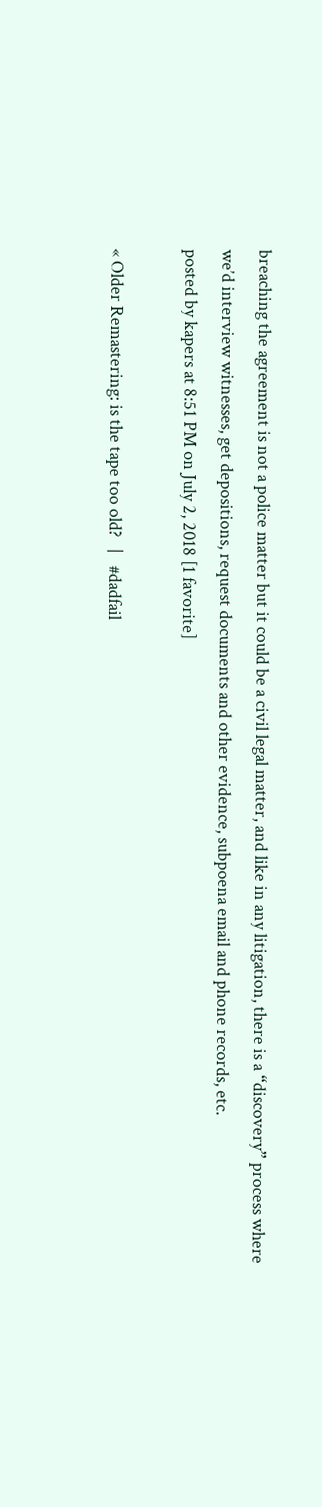breaching the agreement is not a police matter but it could be a civil legal matter, and like in any litigation, there is a “discovery” process where we’d interview witnesses, get depositions, request documents and other evidence, subpoena email and phone records, etc.
posted by kapers at 8:51 PM on July 2, 2018 [1 favorite]

« Older Remastering: is the tape too old?   |   #dadfail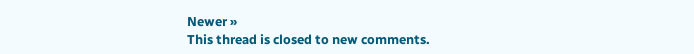Newer »
This thread is closed to new comments.